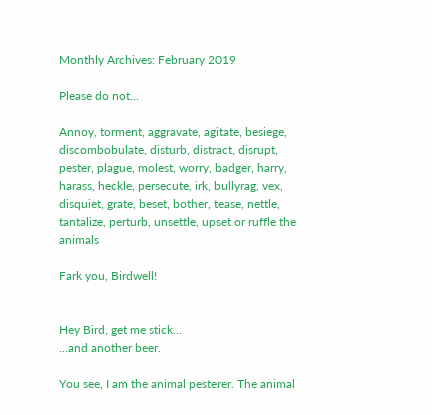Monthly Archives: February 2019

Please do not…

Annoy, torment, aggravate, agitate, besiege, discombobulate, disturb, distract, disrupt, pester, plague, molest, worry, badger, harry, harass, heckle, persecute, irk, bullyrag, vex, disquiet, grate, beset, bother, tease, nettle, tantalize, perturb, unsettle, upset or ruffle the animals

Fark you, Birdwell!


Hey Bird, get me stick…
…and another beer.

You see, I am the animal pesterer. The animal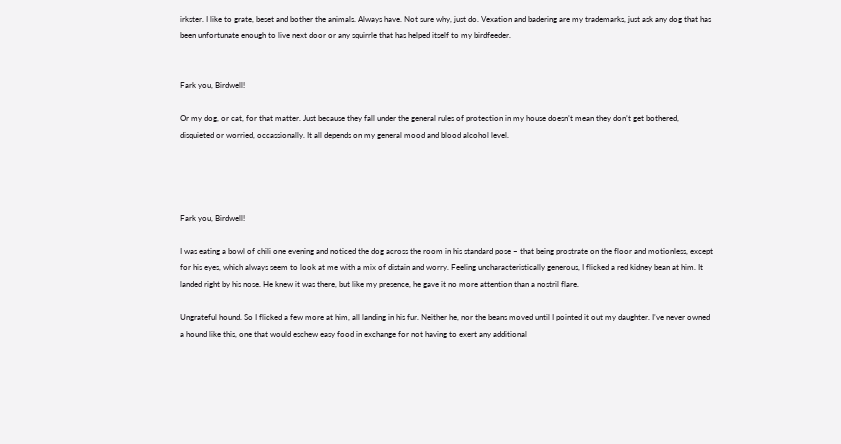irkster. I like to grate, beset and bother the animals. Always have. Not sure why, just do. Vexation and badering are my trademarks, just ask any dog that has been unfortunate enough to live next door or any squirrle that has helped itself to my birdfeeder.


Fark you, Birdwell!

Or my dog, or cat, for that matter. Just because they fall under the general rules of protection in my house doesn’t mean they don’t get bothered, disquieted or worried, occassionally. It all depends on my general mood and blood alcohol level.




Fark you, Birdwell!

I was eating a bowl of chili one evening and noticed the dog across the room in his standard pose – that being prostrate on the floor and motionless, except for his eyes, which always seem to look at me with a mix of distain and worry. Feeling uncharacteristically generous, I flicked a red kidney bean at him. It landed right by his nose. He knew it was there, but like my presence, he gave it no more attention than a nostril flare.

Ungrateful hound. So I flicked a few more at him, all landing in his fur. Neither he, nor the beans moved until I pointed it out my daughter. I’ve never owned a hound like this, one that would eschew easy food in exchange for not having to exert any additional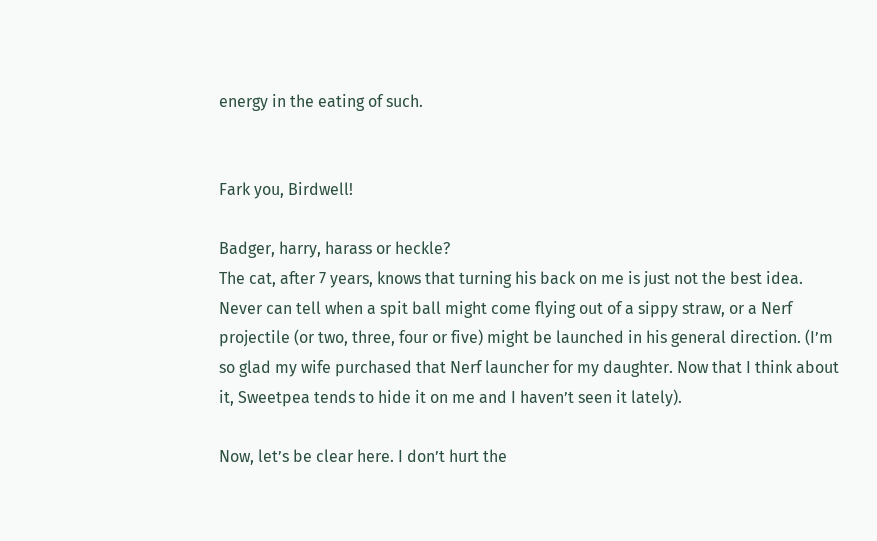energy in the eating of such.


Fark you, Birdwell!

Badger, harry, harass or heckle?
The cat, after 7 years, knows that turning his back on me is just not the best idea. Never can tell when a spit ball might come flying out of a sippy straw, or a Nerf projectile (or two, three, four or five) might be launched in his general direction. (I’m so glad my wife purchased that Nerf launcher for my daughter. Now that I think about it, Sweetpea tends to hide it on me and I haven’t seen it lately).

Now, let’s be clear here. I don’t hurt the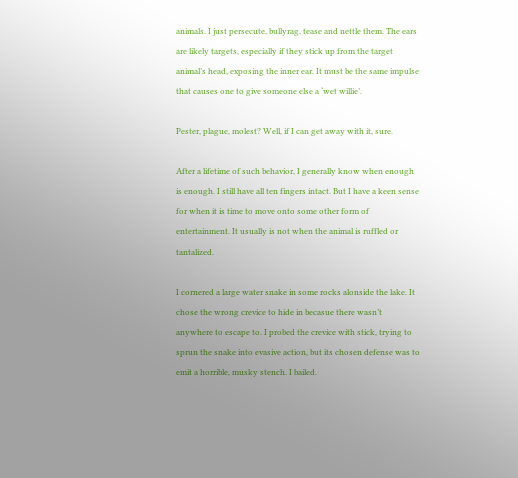animals. I just persecute, bullyrag, tease and nettle them. The ears are likely targets, especially if they stick up from the target animal’s head, exposing the inner ear. It must be the same impulse that causes one to give someone else a ‘wet willie’.

Pester, plague, molest? Well, if I can get away with it, sure.

After a lifetime of such behavior, I generally know when enough is enough. I still have all ten fingers intact. But I have a keen sense for when it is time to move onto some other form of entertainment. It usually is not when the animal is ruffled or tantalized.

I cornered a large water snake in some rocks alonside the lake. It chose the wrong crevice to hide in becasue there wasn’t anywhere to escape to. I probed the crevice with stick, trying to sprun the snake into evasive action, but its chosen defense was to emit a horrible, musky stench. I bailed.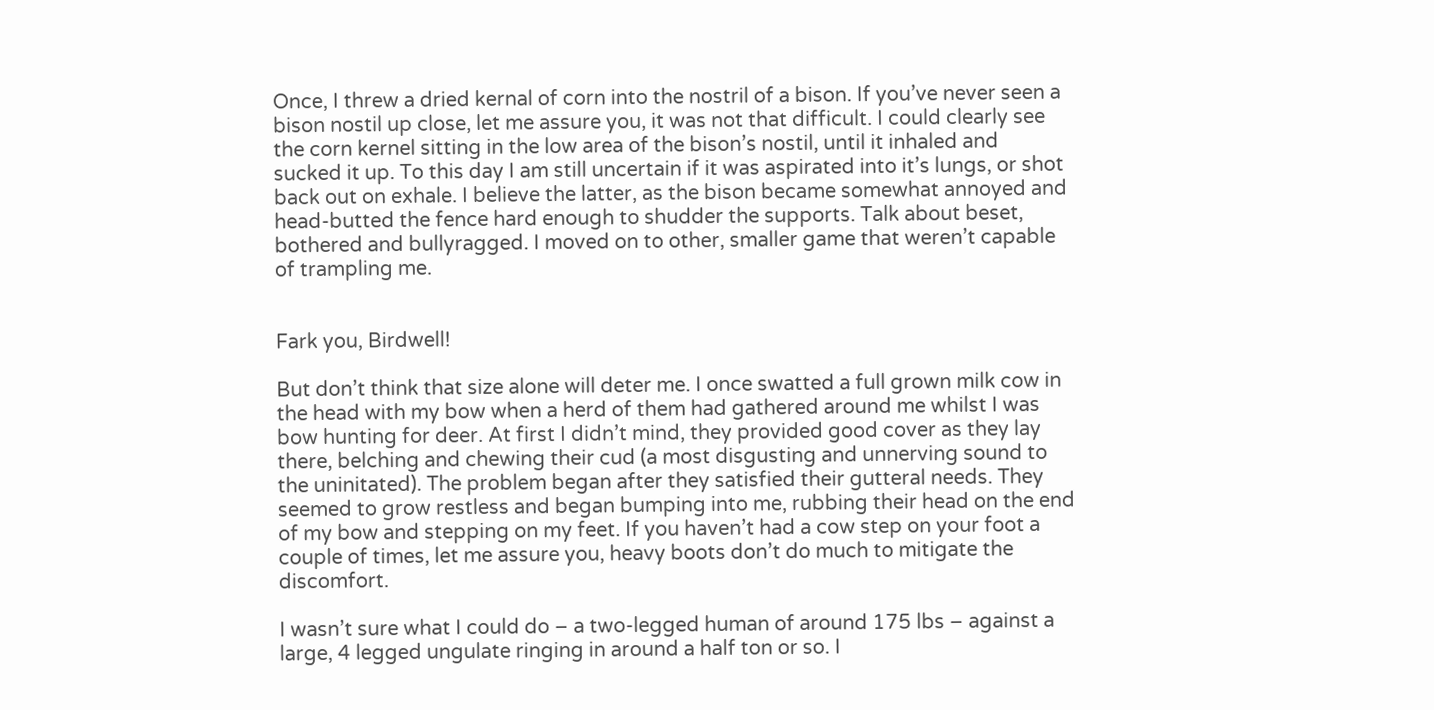Once, I threw a dried kernal of corn into the nostril of a bison. If you’ve never seen a bison nostil up close, let me assure you, it was not that difficult. I could clearly see the corn kernel sitting in the low area of the bison’s nostil, until it inhaled and sucked it up. To this day I am still uncertain if it was aspirated into it’s lungs, or shot back out on exhale. I believe the latter, as the bison became somewhat annoyed and head-butted the fence hard enough to shudder the supports. Talk about beset, bothered and bullyragged. I moved on to other, smaller game that weren’t capable of trampling me.


Fark you, Birdwell!

But don’t think that size alone will deter me. I once swatted a full grown milk cow in the head with my bow when a herd of them had gathered around me whilst I was bow hunting for deer. At first I didn’t mind, they provided good cover as they lay there, belching and chewing their cud (a most disgusting and unnerving sound to the uninitated). The problem began after they satisfied their gutteral needs. They seemed to grow restless and began bumping into me, rubbing their head on the end of my bow and stepping on my feet. If you haven’t had a cow step on your foot a couple of times, let me assure you, heavy boots don’t do much to mitigate the discomfort.

I wasn’t sure what I could do – a two-legged human of around 175 lbs – against a large, 4 legged ungulate ringing in around a half ton or so. I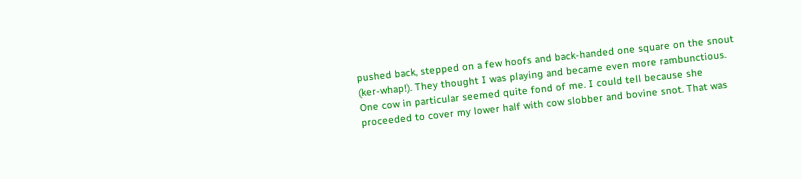pushed back, stepped on a few hoofs and back-handed one square on the snout (ker-whap!). They thought I was playing and became even more rambunctious. One cow in particular seemed quite fond of me. I could tell because she proceeded to cover my lower half with cow slobber and bovine snot. That was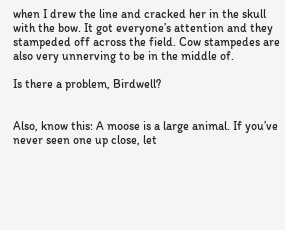when I drew the line and cracked her in the skull with the bow. It got everyone’s attention and they stampeded off across the field. Cow stampedes are also very unnerving to be in the middle of.

Is there a problem, Birdwell?


Also, know this: A moose is a large animal. If you’ve never seen one up close, let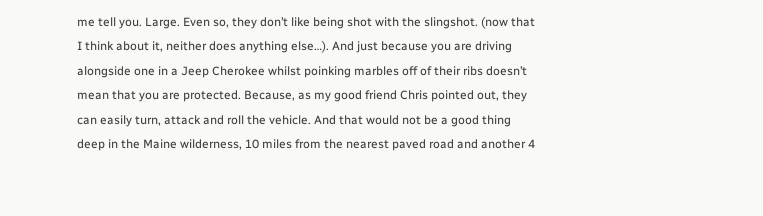me tell you. Large. Even so, they don’t like being shot with the slingshot. (now that I think about it, neither does anything else…). And just because you are driving alongside one in a Jeep Cherokee whilst poinking marbles off of their ribs doesn’t mean that you are protected. Because, as my good friend Chris pointed out, they can easily turn, attack and roll the vehicle. And that would not be a good thing deep in the Maine wilderness, 10 miles from the nearest paved road and another 4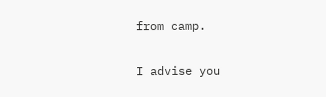from camp.

I advise you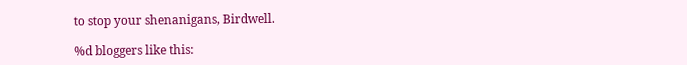to stop your shenanigans, Birdwell.

%d bloggers like this: